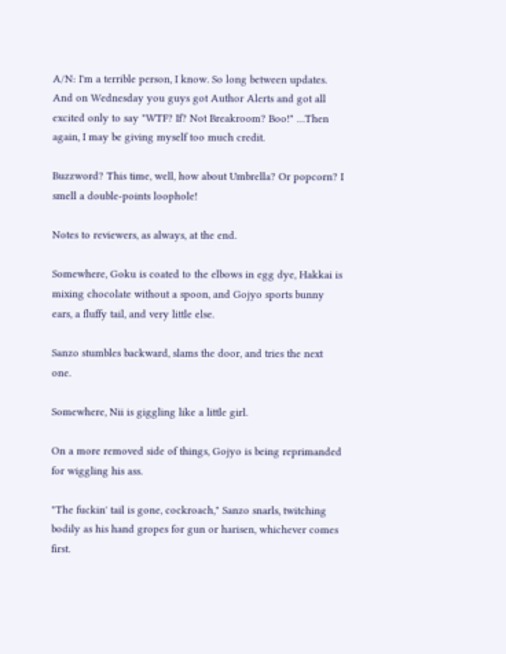A/N: I'm a terrible person, I know. So long between updates. And on Wednesday you guys got Author Alerts and got all excited only to say "WTF? If? Not Breakroom? Boo!" …Then again, I may be giving myself too much credit.

Buzzword? This time, well, how about Umbrella? Or popcorn? I smell a double-points loophole!

Notes to reviewers, as always, at the end.

Somewhere, Goku is coated to the elbows in egg dye, Hakkai is mixing chocolate without a spoon, and Gojyo sports bunny ears, a fluffy tail, and very little else.

Sanzo stumbles backward, slams the door, and tries the next one.

Somewhere, Nii is giggling like a little girl.

On a more removed side of things, Gojyo is being reprimanded for wiggling his ass.

"The fuckin' tail is gone, cockroach," Sanzo snarls, twitching bodily as his hand gropes for gun or harisen, whichever comes first.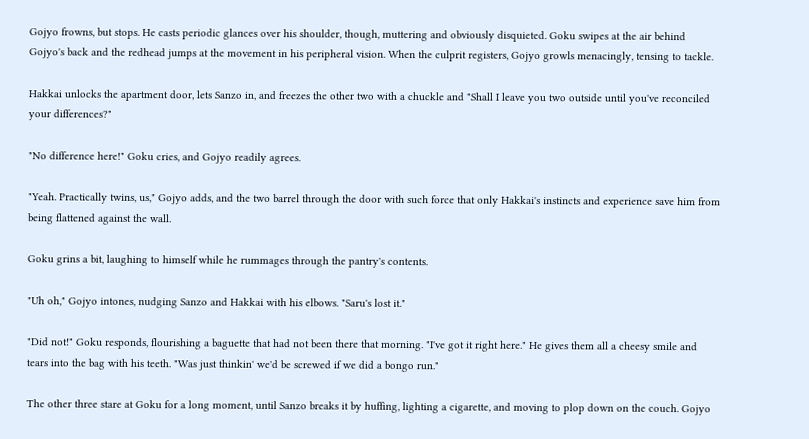Gojyo frowns, but stops. He casts periodic glances over his shoulder, though, muttering and obviously disquieted. Goku swipes at the air behind Gojyo's back and the redhead jumps at the movement in his peripheral vision. When the culprit registers, Gojyo growls menacingly, tensing to tackle.

Hakkai unlocks the apartment door, lets Sanzo in, and freezes the other two with a chuckle and "Shall I leave you two outside until you've reconciled your differences?"

"No difference here!" Goku cries, and Gojyo readily agrees.

"Yeah. Practically twins, us," Gojyo adds, and the two barrel through the door with such force that only Hakkai's instincts and experience save him from being flattened against the wall.

Goku grins a bit, laughing to himself while he rummages through the pantry's contents.

"Uh oh," Gojyo intones, nudging Sanzo and Hakkai with his elbows. "Saru's lost it."

"Did not!" Goku responds, flourishing a baguette that had not been there that morning. "I've got it right here." He gives them all a cheesy smile and tears into the bag with his teeth. "Was just thinkin' we'd be screwed if we did a bongo run."

The other three stare at Goku for a long moment, until Sanzo breaks it by huffing, lighting a cigarette, and moving to plop down on the couch. Gojyo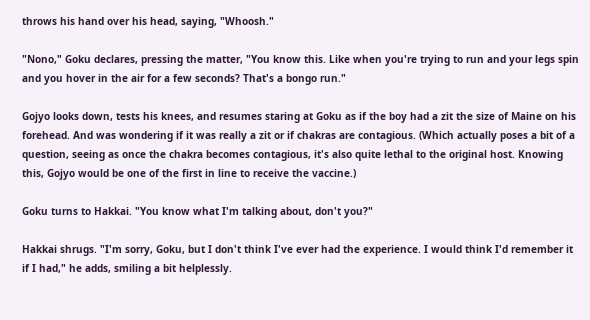throws his hand over his head, saying, "Whoosh."

"Nono," Goku declares, pressing the matter, "You know this. Like when you're trying to run and your legs spin and you hover in the air for a few seconds? That's a bongo run."

Gojyo looks down, tests his knees, and resumes staring at Goku as if the boy had a zit the size of Maine on his forehead. And was wondering if it was really a zit or if chakras are contagious. (Which actually poses a bit of a question, seeing as once the chakra becomes contagious, it's also quite lethal to the original host. Knowing this, Gojyo would be one of the first in line to receive the vaccine.)

Goku turns to Hakkai. "You know what I'm talking about, don't you?"

Hakkai shrugs. "I'm sorry, Goku, but I don't think I've ever had the experience. I would think I'd remember it if I had," he adds, smiling a bit helplessly.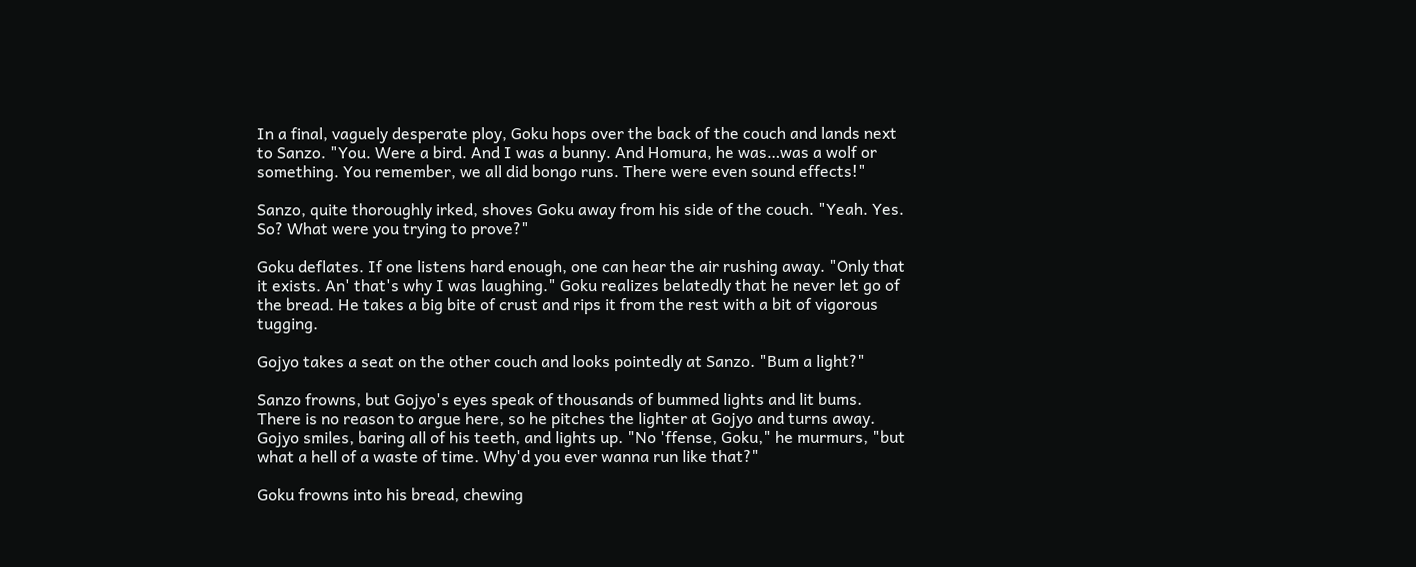In a final, vaguely desperate ploy, Goku hops over the back of the couch and lands next to Sanzo. "You. Were a bird. And I was a bunny. And Homura, he was…was a wolf or something. You remember, we all did bongo runs. There were even sound effects!"

Sanzo, quite thoroughly irked, shoves Goku away from his side of the couch. "Yeah. Yes. So? What were you trying to prove?"

Goku deflates. If one listens hard enough, one can hear the air rushing away. "Only that it exists. An' that's why I was laughing." Goku realizes belatedly that he never let go of the bread. He takes a big bite of crust and rips it from the rest with a bit of vigorous tugging.

Gojyo takes a seat on the other couch and looks pointedly at Sanzo. "Bum a light?"

Sanzo frowns, but Gojyo's eyes speak of thousands of bummed lights and lit bums. There is no reason to argue here, so he pitches the lighter at Gojyo and turns away. Gojyo smiles, baring all of his teeth, and lights up. "No 'ffense, Goku," he murmurs, "but what a hell of a waste of time. Why'd you ever wanna run like that?"

Goku frowns into his bread, chewing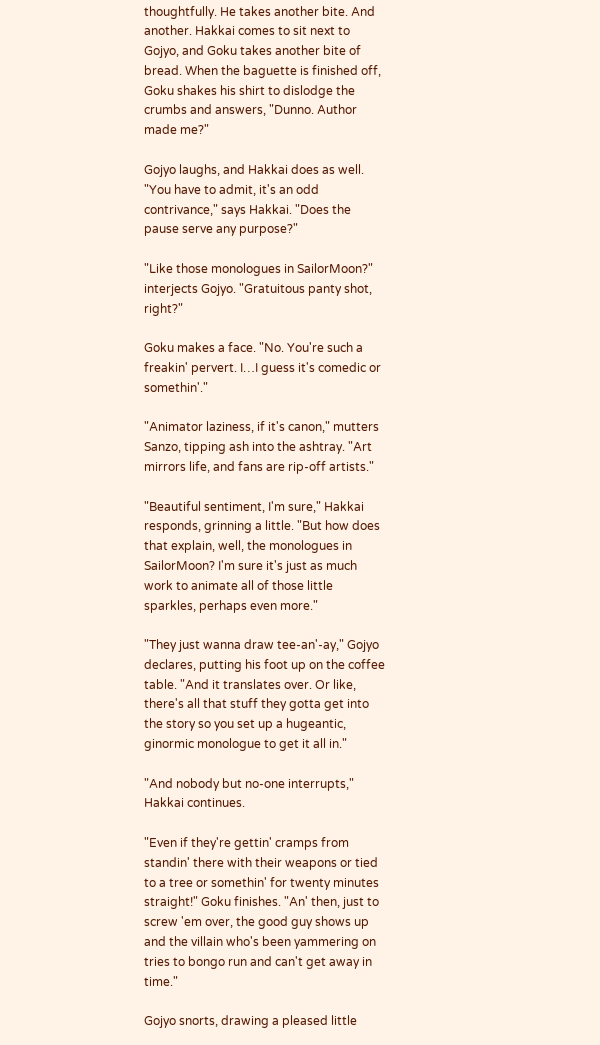thoughtfully. He takes another bite. And another. Hakkai comes to sit next to Gojyo, and Goku takes another bite of bread. When the baguette is finished off, Goku shakes his shirt to dislodge the crumbs and answers, "Dunno. Author made me?"

Gojyo laughs, and Hakkai does as well. "You have to admit, it's an odd contrivance," says Hakkai. "Does the pause serve any purpose?"

"Like those monologues in SailorMoon?" interjects Gojyo. "Gratuitous panty shot, right?"

Goku makes a face. "No. You're such a freakin' pervert. I…I guess it's comedic or somethin'."

"Animator laziness, if it's canon," mutters Sanzo, tipping ash into the ashtray. "Art mirrors life, and fans are rip-off artists."

"Beautiful sentiment, I'm sure," Hakkai responds, grinning a little. "But how does that explain, well, the monologues in SailorMoon? I'm sure it's just as much work to animate all of those little sparkles, perhaps even more."

"They just wanna draw tee-an'-ay," Gojyo declares, putting his foot up on the coffee table. "And it translates over. Or like, there's all that stuff they gotta get into the story so you set up a hugeantic, ginormic monologue to get it all in."

"And nobody but no-one interrupts," Hakkai continues.

"Even if they're gettin' cramps from standin' there with their weapons or tied to a tree or somethin' for twenty minutes straight!" Goku finishes. "An' then, just to screw 'em over, the good guy shows up and the villain who's been yammering on tries to bongo run and can't get away in time."

Gojyo snorts, drawing a pleased little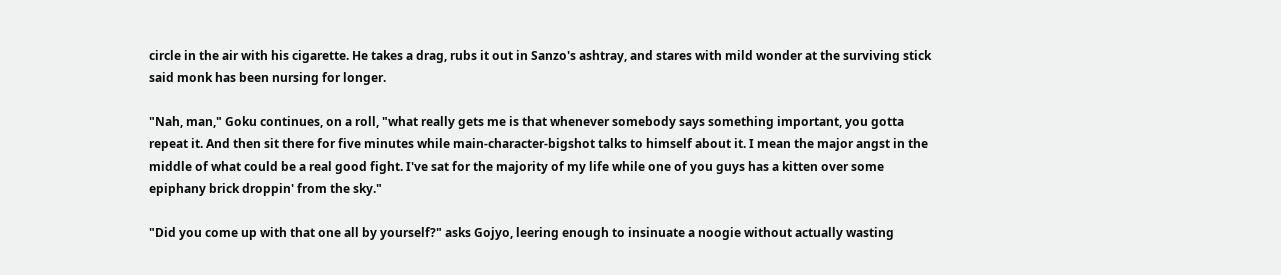circle in the air with his cigarette. He takes a drag, rubs it out in Sanzo's ashtray, and stares with mild wonder at the surviving stick said monk has been nursing for longer.

"Nah, man," Goku continues, on a roll, "what really gets me is that whenever somebody says something important, you gotta repeat it. And then sit there for five minutes while main-character-bigshot talks to himself about it. I mean the major angst in the middle of what could be a real good fight. I've sat for the majority of my life while one of you guys has a kitten over some epiphany brick droppin' from the sky."

"Did you come up with that one all by yourself?" asks Gojyo, leering enough to insinuate a noogie without actually wasting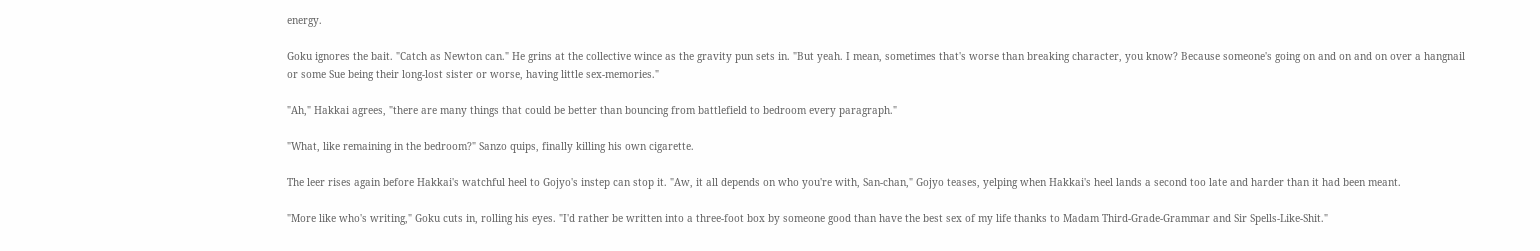energy.

Goku ignores the bait. "Catch as Newton can." He grins at the collective wince as the gravity pun sets in. "But yeah. I mean, sometimes that's worse than breaking character, you know? Because someone's going on and on and on over a hangnail or some Sue being their long-lost sister or worse, having little sex-memories."

"Ah," Hakkai agrees, "there are many things that could be better than bouncing from battlefield to bedroom every paragraph."

"What, like remaining in the bedroom?" Sanzo quips, finally killing his own cigarette.

The leer rises again before Hakkai's watchful heel to Gojyo's instep can stop it. "Aw, it all depends on who you're with, San-chan," Gojyo teases, yelping when Hakkai's heel lands a second too late and harder than it had been meant.

"More like who's writing," Goku cuts in, rolling his eyes. "I'd rather be written into a three-foot box by someone good than have the best sex of my life thanks to Madam Third-Grade-Grammar and Sir Spells-Like-Shit."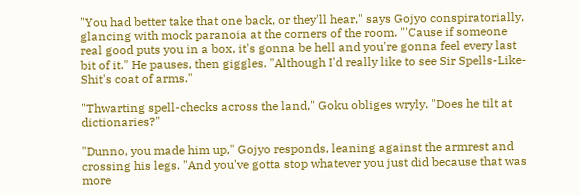"You had better take that one back, or they'll hear," says Gojyo conspiratorially, glancing with mock paranoia at the corners of the room. "'Cause if someone real good puts you in a box, it's gonna be hell and you're gonna feel every last bit of it." He pauses, then giggles. "Although I'd really like to see Sir Spells-Like-Shit's coat of arms."

"Thwarting spell-checks across the land," Goku obliges wryly. "Does he tilt at dictionaries?"

"Dunno, you made him up," Gojyo responds, leaning against the armrest and crossing his legs. "And you've gotta stop whatever you just did because that was more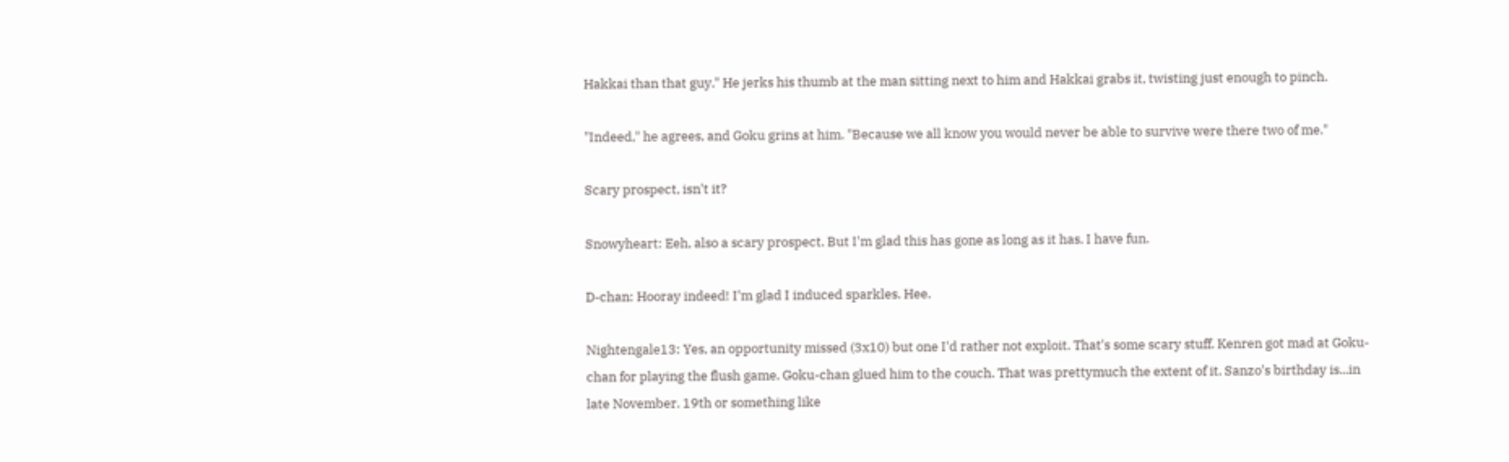Hakkai than that guy." He jerks his thumb at the man sitting next to him and Hakkai grabs it, twisting just enough to pinch.

"Indeed," he agrees, and Goku grins at him. "Because we all know you would never be able to survive were there two of me."

Scary prospect, isn't it?

Snowyheart: Eeh, also a scary prospect. But I'm glad this has gone as long as it has. I have fun.

D-chan: Hooray indeed! I'm glad I induced sparkles. Hee.

Nightengale13: Yes, an opportunity missed (3x10) but one I'd rather not exploit. That's some scary stuff. Kenren got mad at Goku-chan for playing the flush game. Goku-chan glued him to the couch. That was prettymuch the extent of it. Sanzo's birthday is...in late November. 19th or something like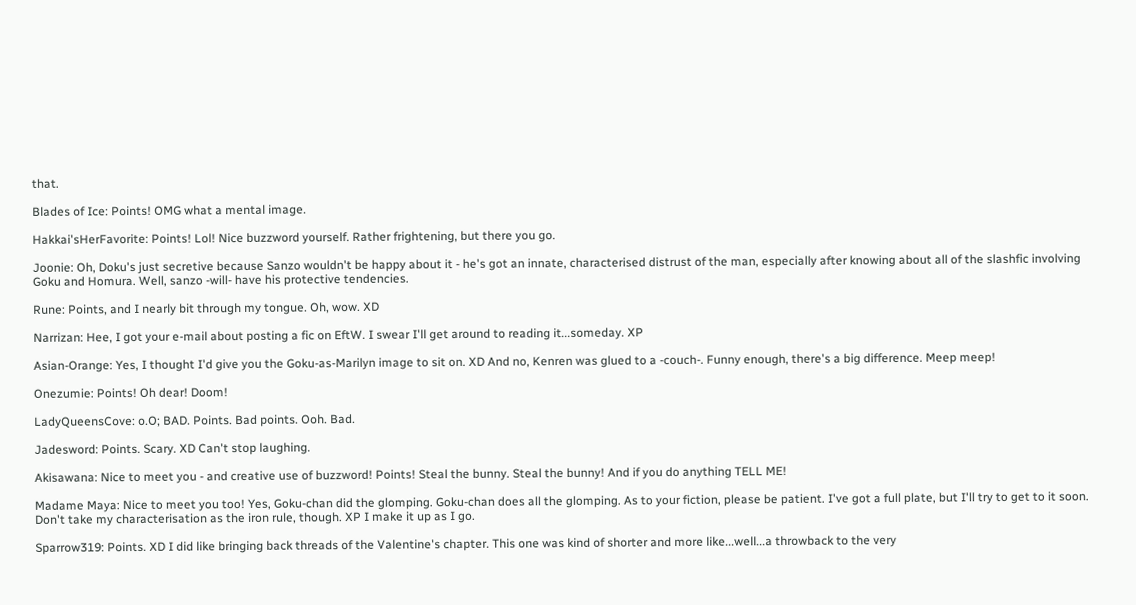that.

Blades of Ice: Points! OMG what a mental image.

Hakkai'sHerFavorite: Points! Lol! Nice buzzword yourself. Rather frightening, but there you go.

Joonie: Oh, Doku's just secretive because Sanzo wouldn't be happy about it - he's got an innate, characterised distrust of the man, especially after knowing about all of the slashfic involving Goku and Homura. Well, sanzo -will- have his protective tendencies.

Rune: Points, and I nearly bit through my tongue. Oh, wow. XD

Narrizan: Hee, I got your e-mail about posting a fic on EftW. I swear I'll get around to reading it...someday. XP

Asian-Orange: Yes, I thought I'd give you the Goku-as-Marilyn image to sit on. XD And no, Kenren was glued to a -couch-. Funny enough, there's a big difference. Meep meep!

Onezumie: Points! Oh dear! Doom!

LadyQueensCove: o.O; BAD. Points. Bad points. Ooh. Bad.

Jadesword: Points. Scary. XD Can't stop laughing.

Akisawana: Nice to meet you - and creative use of buzzword! Points! Steal the bunny. Steal the bunny! And if you do anything TELL ME!

Madame Maya: Nice to meet you too! Yes, Goku-chan did the glomping. Goku-chan does all the glomping. As to your fiction, please be patient. I've got a full plate, but I'll try to get to it soon. Don't take my characterisation as the iron rule, though. XP I make it up as I go.

Sparrow319: Points. XD I did like bringing back threads of the Valentine's chapter. This one was kind of shorter and more like...well...a throwback to the very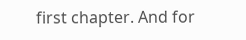first chapter. And for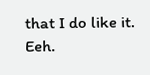that I do like it. Eeh.